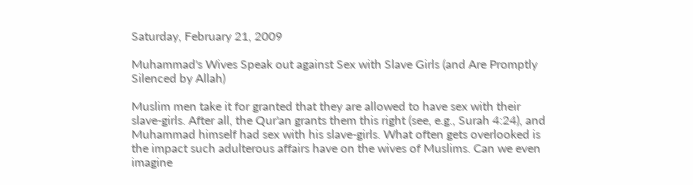Saturday, February 21, 2009

Muhammad's Wives Speak out against Sex with Slave Girls (and Are Promptly Silenced by Allah)

Muslim men take it for granted that they are allowed to have sex with their slave-girls. After all, the Qur'an grants them this right (see, e.g., Surah 4:24), and Muhammad himself had sex with his slave-girls. What often gets overlooked is the impact such adulterous affairs have on the wives of Muslims. Can we even imagine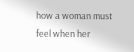how a woman must feel when her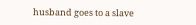husband goes to a slave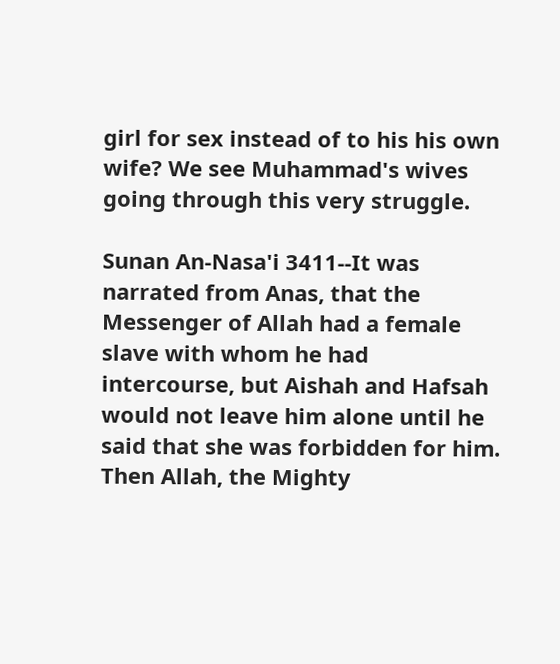girl for sex instead of to his his own wife? We see Muhammad's wives going through this very struggle.

Sunan An-Nasa'i 3411--It was narrated from Anas, that the Messenger of Allah had a female slave with whom he had intercourse, but Aishah and Hafsah would not leave him alone until he said that she was forbidden for him. Then Allah, the Mighty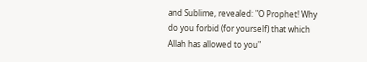and Sublime, revealed: "O Prophet! Why do you forbid (for yourself) that which Allah has allowed to you"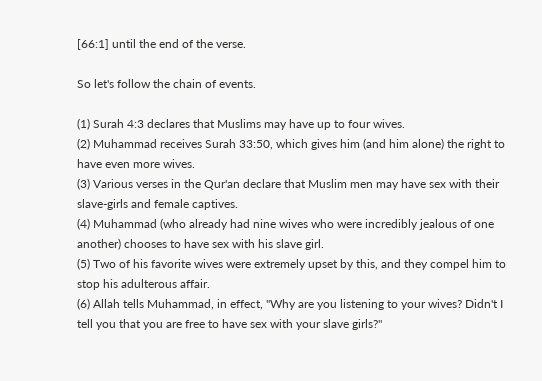[66:1] until the end of the verse.

So let's follow the chain of events.

(1) Surah 4:3 declares that Muslims may have up to four wives.
(2) Muhammad receives Surah 33:50, which gives him (and him alone) the right to have even more wives.
(3) Various verses in the Qur'an declare that Muslim men may have sex with their slave-girls and female captives.
(4) Muhammad (who already had nine wives who were incredibly jealous of one another) chooses to have sex with his slave girl.
(5) Two of his favorite wives were extremely upset by this, and they compel him to stop his adulterous affair.
(6) Allah tells Muhammad, in effect, "Why are you listening to your wives? Didn't I tell you that you are free to have sex with your slave girls?"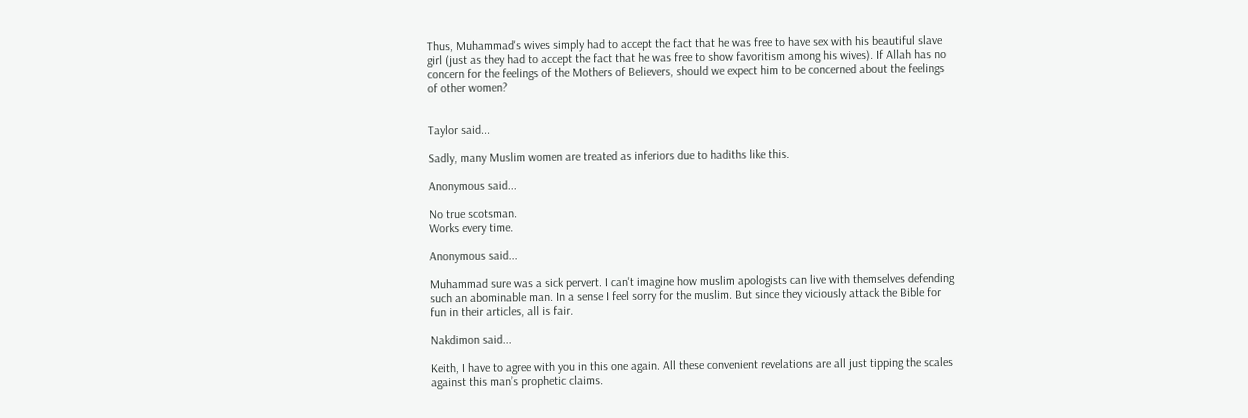Thus, Muhammad's wives simply had to accept the fact that he was free to have sex with his beautiful slave girl (just as they had to accept the fact that he was free to show favoritism among his wives). If Allah has no concern for the feelings of the Mothers of Believers, should we expect him to be concerned about the feelings of other women?


Taylor said...

Sadly, many Muslim women are treated as inferiors due to hadiths like this.

Anonymous said...

No true scotsman.
Works every time.

Anonymous said...

Muhammad sure was a sick pervert. I can't imagine how muslim apologists can live with themselves defending such an abominable man. In a sense I feel sorry for the muslim. But since they viciously attack the Bible for fun in their articles, all is fair.

Nakdimon said...

Keith, I have to agree with you in this one again. All these convenient revelations are all just tipping the scales against this man’s prophetic claims.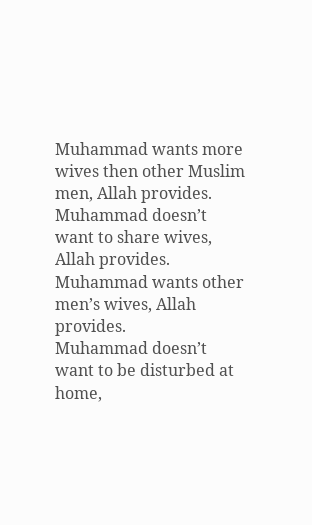Muhammad wants more wives then other Muslim men, Allah provides.
Muhammad doesn’t want to share wives, Allah provides.
Muhammad wants other men’s wives, Allah provides.
Muhammad doesn’t want to be disturbed at home,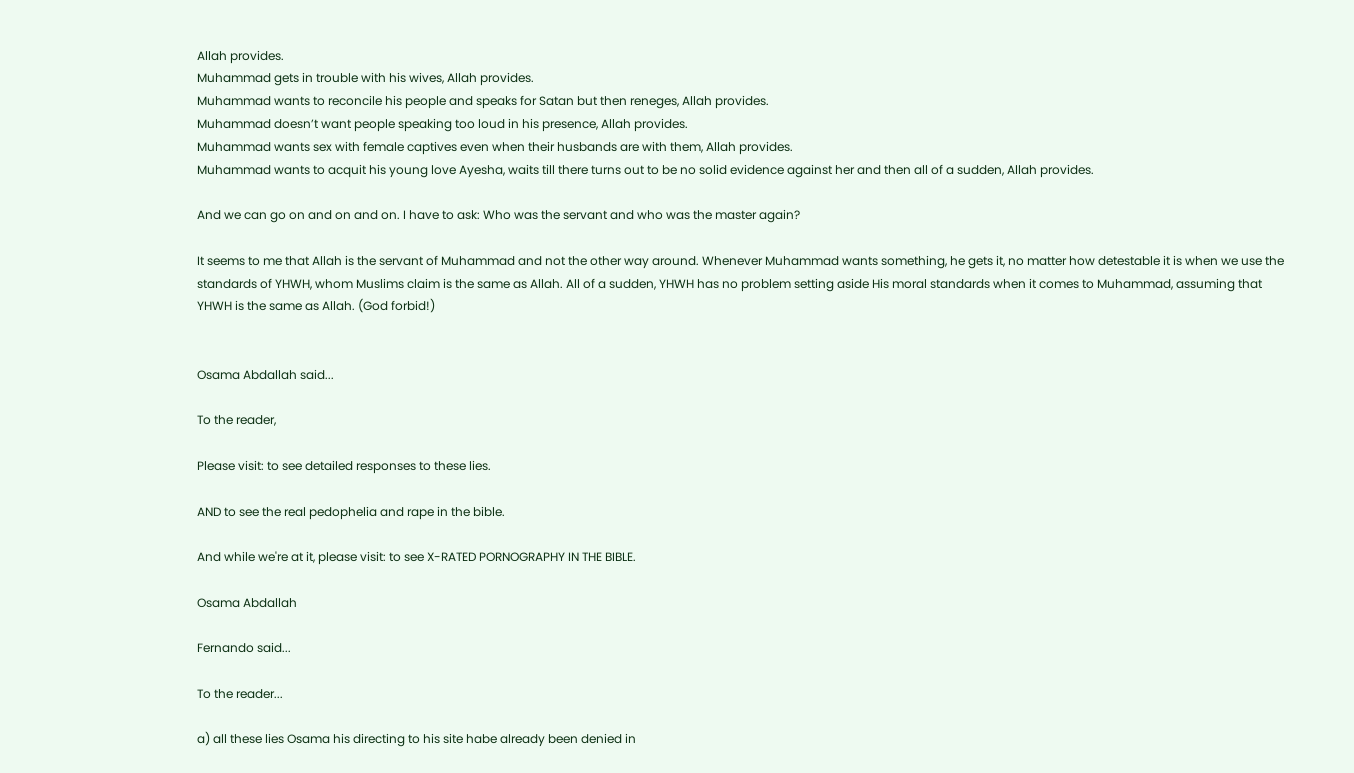Allah provides.
Muhammad gets in trouble with his wives, Allah provides.
Muhammad wants to reconcile his people and speaks for Satan but then reneges, Allah provides.
Muhammad doesn’t want people speaking too loud in his presence, Allah provides.
Muhammad wants sex with female captives even when their husbands are with them, Allah provides.
Muhammad wants to acquit his young love Ayesha, waits till there turns out to be no solid evidence against her and then all of a sudden, Allah provides.

And we can go on and on and on. I have to ask: Who was the servant and who was the master again?

It seems to me that Allah is the servant of Muhammad and not the other way around. Whenever Muhammad wants something, he gets it, no matter how detestable it is when we use the standards of YHWH, whom Muslims claim is the same as Allah. All of a sudden, YHWH has no problem setting aside His moral standards when it comes to Muhammad, assuming that YHWH is the same as Allah. (God forbid!)


Osama Abdallah said...

To the reader,

Please visit: to see detailed responses to these lies.

AND to see the real pedophelia and rape in the bible.

And while we're at it, please visit: to see X-RATED PORNOGRAPHY IN THE BIBLE.

Osama Abdallah

Fernando said...

To the reader...

a) all these lies Osama his directing to his site habe already been denied in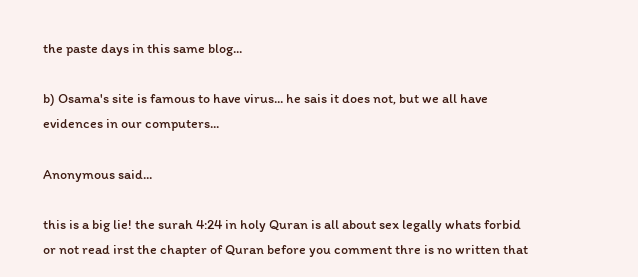the paste days in this same blog...

b) Osama's site is famous to have virus... he sais it does not, but we all have evidences in our computers...

Anonymous said...

this is a big lie! the surah 4:24 in holy Quran is all about sex legally whats forbid or not read irst the chapter of Quran before you comment thre is no written that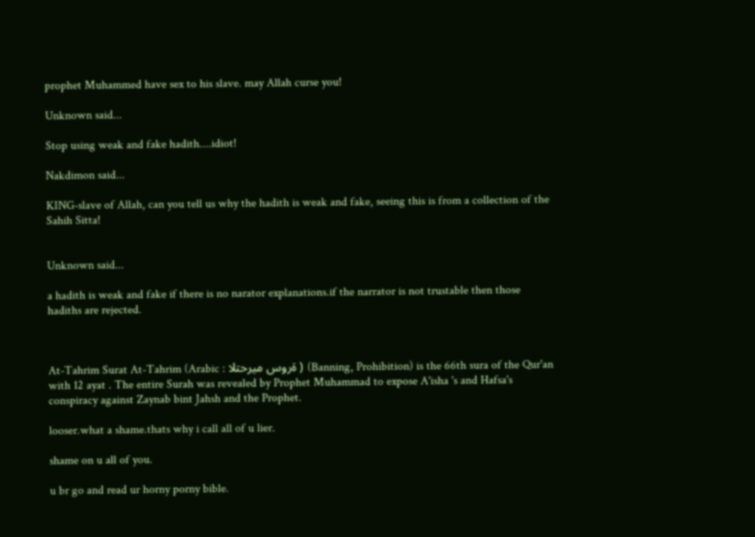prophet Muhammed have sex to his slave. may Allah curse you!

Unknown said...

Stop using weak and fake hadith....idiot!

Nakdimon said...

KING-slave of Allah, can you tell us why the hadith is weak and fake, seeing this is from a collection of the Sahih Sitta!


Unknown said...

a hadith is weak and fake if there is no narator explanations.if the narrator is not trustable then those hadiths are rejected.



At-Tahrim Surat At-Tahrim (Arabic : ةروس ميرحتلا ) (Banning, Prohibition) is the 66th sura of the Qur'an with 12 ayat . The entire Surah was revealed by Prophet Muhammad to expose A'isha 's and Hafsa's conspiracy against Zaynab bint Jahsh and the Prophet.

looser.what a shame.thats why i call all of u lier.

shame on u all of you.

u br go and read ur horny porny bible.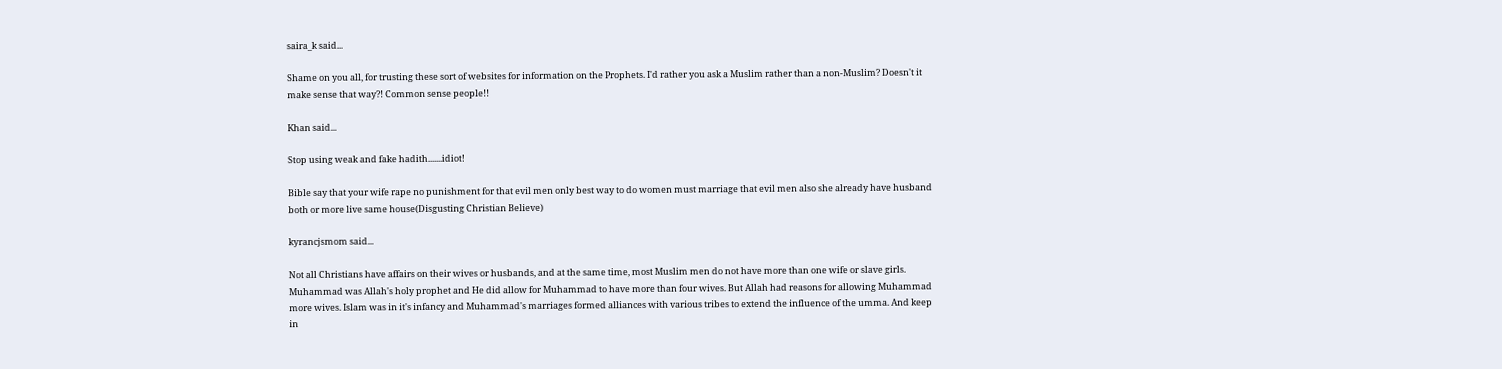saira_k said...

Shame on you all, for trusting these sort of websites for information on the Prophets. I'd rather you ask a Muslim rather than a non-Muslim? Doesn't it make sense that way?! Common sense people!!

Khan said...

Stop using weak and fake hadith.......idiot!

Bible say that your wife rape no punishment for that evil men only best way to do women must marriage that evil men also she already have husband both or more live same house(Disgusting Christian Believe)

kyrancjsmom said...

Not all Christians have affairs on their wives or husbands, and at the same time, most Muslim men do not have more than one wife or slave girls. Muhammad was Allah's holy prophet and He did allow for Muhammad to have more than four wives. But Allah had reasons for allowing Muhammad more wives. Islam was in it's infancy and Muhammad's marriages formed alliances with various tribes to extend the influence of the umma. And keep in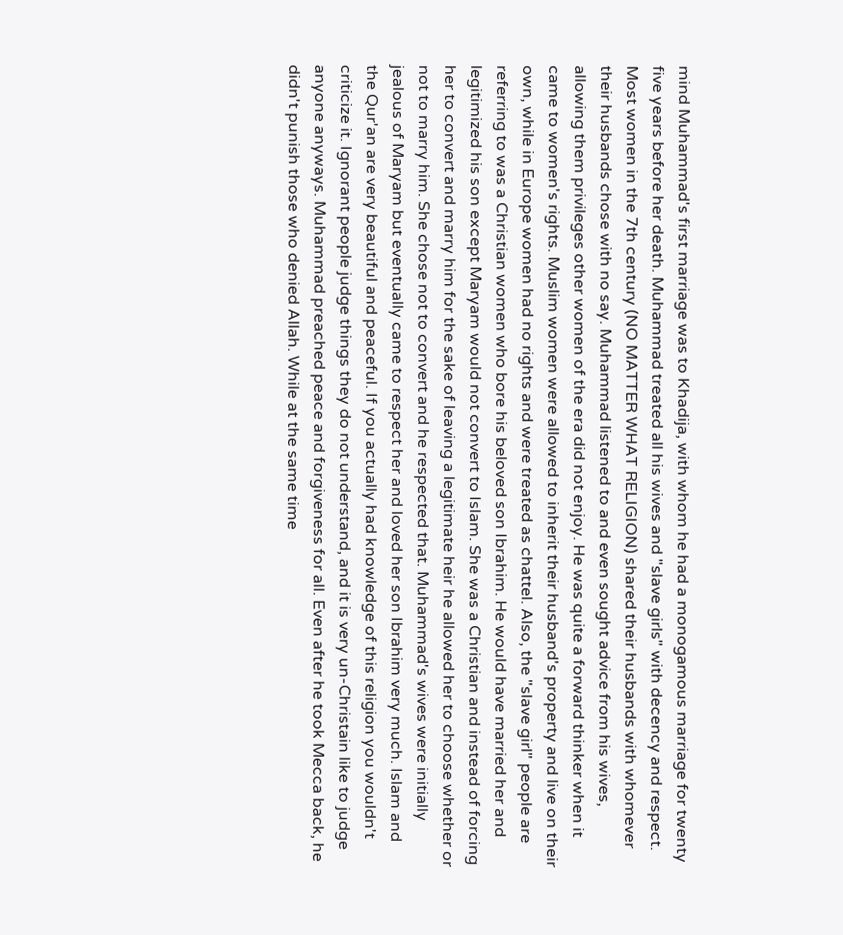mind Muhammad's first marriage was to Khadija, with whom he had a monogamous marriage for twenty five years before her death. Muhammad treated all his wives and "slave girls" with decency and respect. Most women in the 7th century (NO MATTER WHAT RELIGION) shared their husbands with whomever their husbands chose with no say. Muhammad listened to and even sought advice from his wives, allowing them privileges other women of the era did not enjoy. He was quite a forward thinker when it came to women's rights. Muslim women were allowed to inherit their husband's property and live on their own, while in Europe women had no rights and were treated as chattel. Also, the "slave girl" people are referring to was a Christian women who bore his beloved son Ibrahim. He would have married her and legitimized his son except Maryam would not convert to Islam. She was a Christian and instead of forcing her to convert and marry him for the sake of leaving a legitimate heir he allowed her to choose whether or not to marry him. She chose not to convert and he respected that. Muhammad's wives were initially jealous of Maryam but eventually came to respect her and loved her son Ibrahim very much. Islam and the Qur'an are very beautiful and peaceful. If you actually had knowledge of this religion you wouldn't criticize it. Ignorant people judge things they do not understand, and it is very un-Christain like to judge anyone anyways. Muhammad preached peace and forgiveness for all. Even after he took Mecca back, he didn't punish those who denied Allah. While at the same time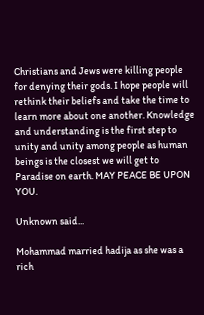Christians and Jews were killing people for denying their gods. I hope people will rethink their beliefs and take the time to learn more about one another. Knowledge and understanding is the first step to unity and unity among people as human beings is the closest we will get to Paradise on earth. MAY PEACE BE UPON YOU.

Unknown said...

Mohammad married hadija as she was a rich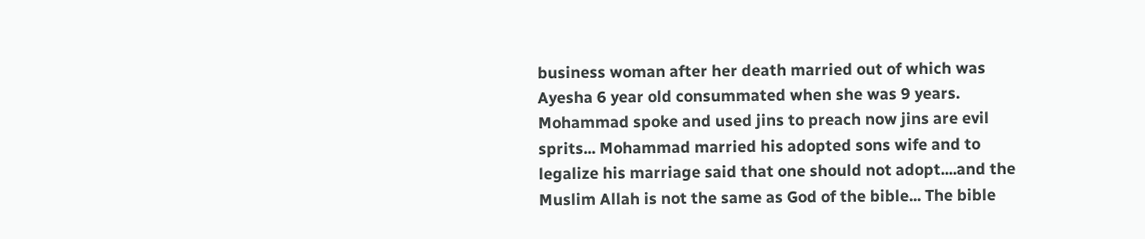business woman after her death married out of which was Ayesha 6 year old consummated when she was 9 years. Mohammad spoke and used jins to preach now jins are evil sprits... Mohammad married his adopted sons wife and to legalize his marriage said that one should not adopt....and the Muslim Allah is not the same as God of the bible... The bible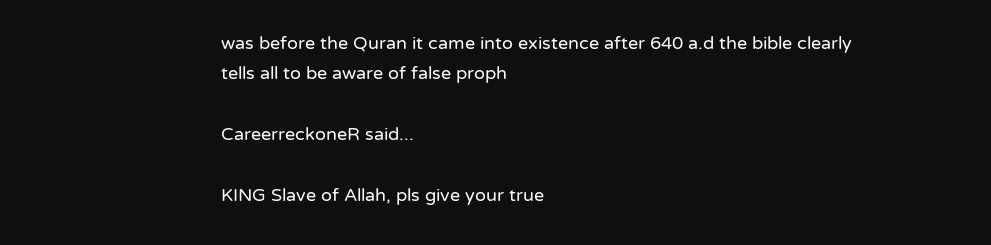was before the Quran it came into existence after 640 a.d the bible clearly tells all to be aware of false proph

CareerreckoneR said...

KING Slave of Allah, pls give your true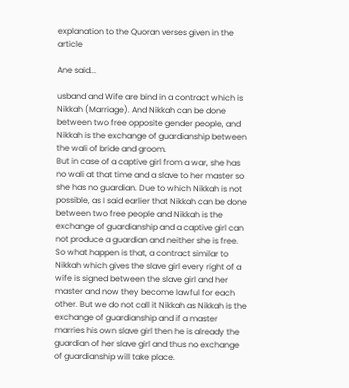explanation to the Quoran verses given in the article

Ane said...

usband and Wife are bind in a contract which is Nikkah (Marriage). And Nikkah can be done between two free opposite gender people, and Nikkah is the exchange of guardianship between the wali of bride and groom.
But in case of a captive girl from a war, she has no wali at that time and a slave to her master so she has no guardian. Due to which Nikkah is not possible, as I said earlier that Nikkah can be done between two free people and Nikkah is the exchange of guardianship and a captive girl can not produce a guardian and neither she is free. So what happen is that, a contract similar to Nikkah which gives the slave girl every right of a wife is signed between the slave girl and her master and now they become lawful for each other. But we do not call it Nikkah as Nikkah is the exchange of guardianship and if a master marries his own slave girl then he is already the guardian of her slave girl and thus no exchange of guardianship will take place.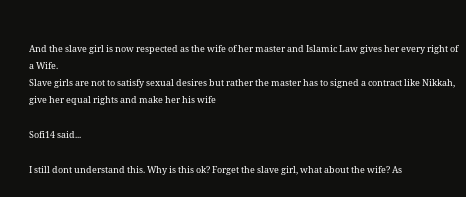And the slave girl is now respected as the wife of her master and Islamic Law gives her every right of a Wife.
Slave girls are not to satisfy sexual desires but rather the master has to signed a contract like Nikkah, give her equal rights and make her his wife

Sofi14 said...

I still dont understand this. Why is this ok? Forget the slave girl, what about the wife? As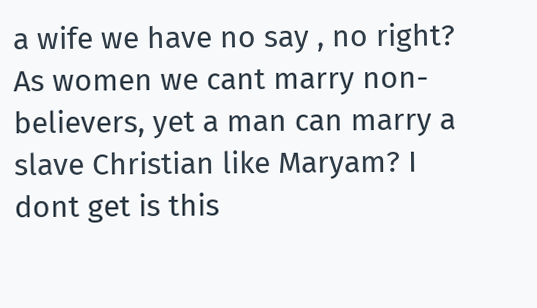a wife we have no say , no right? As women we cant marry non-believers, yet a man can marry a slave Christian like Maryam? I dont get is this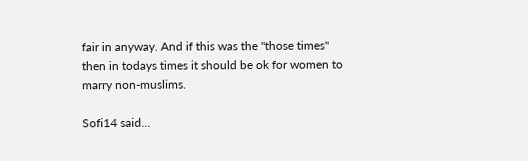fair in anyway. And if this was the "those times" then in todays times it should be ok for women to marry non-muslims.

Sofi14 said...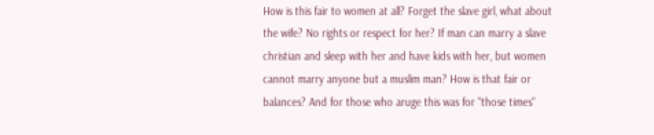How is this fair to women at all? Forget the slave girl, what about the wife? No rights or respect for her? If man can marry a slave christian and sleep with her and have kids with her, but women cannot marry anyone but a muslim man? How is that fair or balances? And for those who aruge this was for "those times"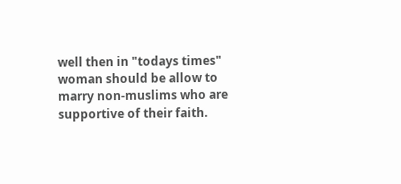well then in "todays times" woman should be allow to marry non-muslims who are supportive of their faith.